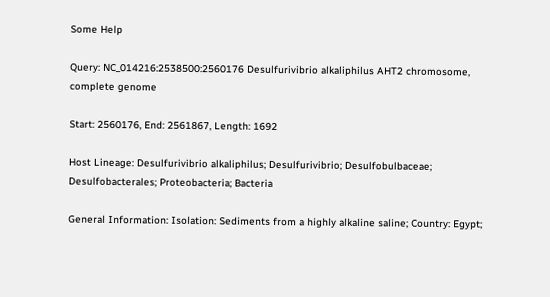Some Help

Query: NC_014216:2538500:2560176 Desulfurivibrio alkaliphilus AHT2 chromosome, complete genome

Start: 2560176, End: 2561867, Length: 1692

Host Lineage: Desulfurivibrio alkaliphilus; Desulfurivibrio; Desulfobulbaceae; Desulfobacterales; Proteobacteria; Bacteria

General Information: Isolation: Sediments from a highly alkaline saline; Country: Egypt;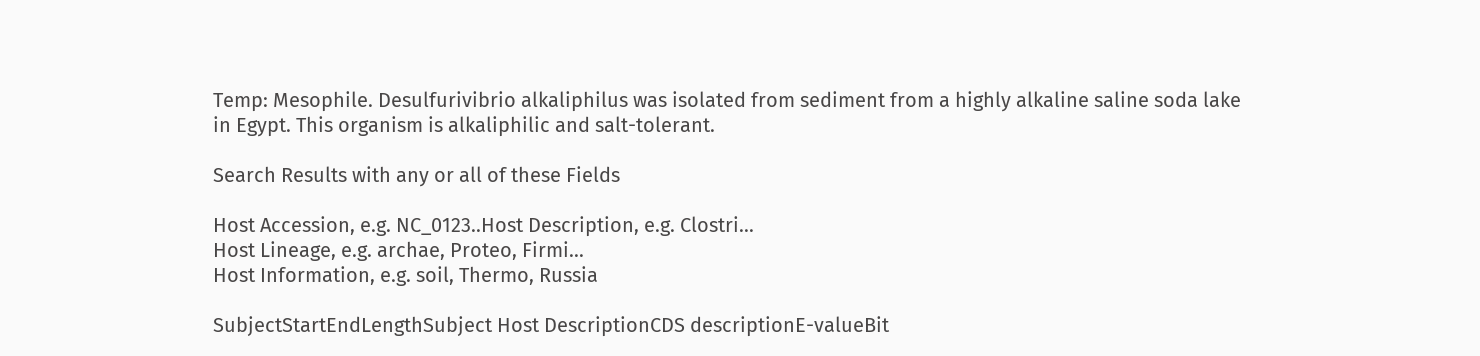Temp: Mesophile. Desulfurivibrio alkaliphilus was isolated from sediment from a highly alkaline saline soda lake in Egypt. This organism is alkaliphilic and salt-tolerant.

Search Results with any or all of these Fields

Host Accession, e.g. NC_0123..Host Description, e.g. Clostri...
Host Lineage, e.g. archae, Proteo, Firmi...
Host Information, e.g. soil, Thermo, Russia

SubjectStartEndLengthSubject Host DescriptionCDS descriptionE-valueBit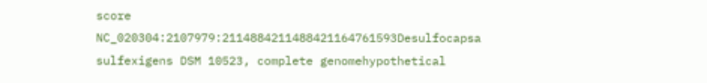score
NC_020304:2107979:2114884211488421164761593Desulfocapsa sulfexigens DSM 10523, complete genomehypothetical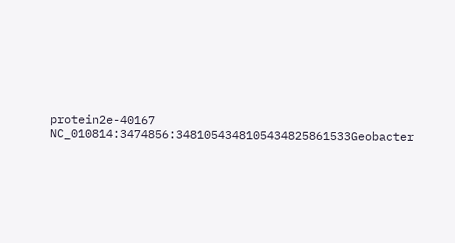protein2e-40167
NC_010814:3474856:3481054348105434825861533Geobacter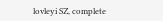lovleyi SZ, complete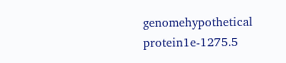genomehypothetical protein1e-1275.5